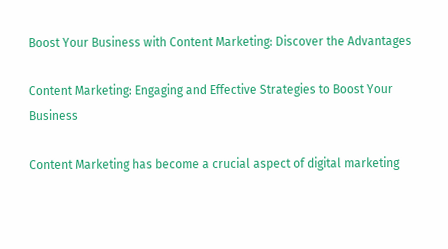Boost Your Business with Content Marketing: Discover the Advantages

Content Marketing: Engaging and Effective Strategies to Boost Your Business

Content Marketing has become a crucial aspect of digital marketing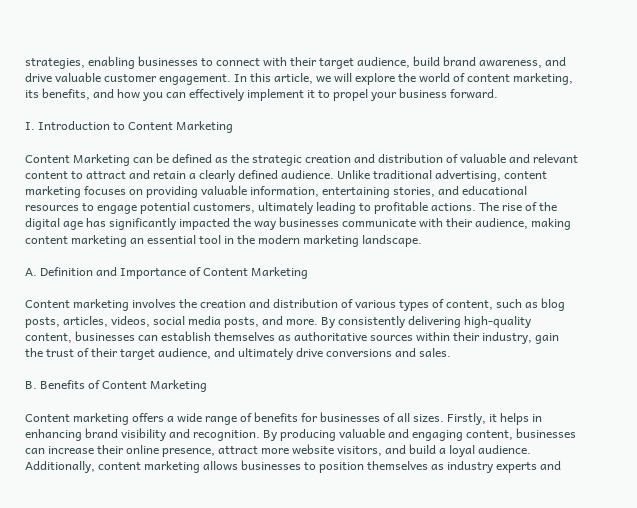strategies, enabling businesses to connect with their target audience, build brand awareness, and drive valuable customer engagement. In this article, we will explore the world of content marketing, its benefits, and how you can effectively implement it to propel your business forward.

I. Introduction to Content Marketing

Content Marketing can be defined as the strategic creation and distribution of valuable and relevant content to attract and retain a clearly defined audience. Unlike traditional advertising, content marketing focuses on providing valuable information, entertaining stories, and educational resources to engage potential customers, ultimately leading to profitable actions. The rise of the digital age has significantly impacted the way businesses communicate with their audience, making content marketing an essential tool in the modern marketing landscape.

A. Definition and Importance of Content Marketing

Content marketing involves the creation and distribution of various types of content, such as blog posts, articles, videos, social media posts, and more. By consistently delivering high-quality content, businesses can establish themselves as authoritative sources within their industry, gain the trust of their target audience, and ultimately drive conversions and sales.

B. Benefits of Content Marketing

Content marketing offers a wide range of benefits for businesses of all sizes. Firstly, it helps in enhancing brand visibility and recognition. By producing valuable and engaging content, businesses can increase their online presence, attract more website visitors, and build a loyal audience. Additionally, content marketing allows businesses to position themselves as industry experts and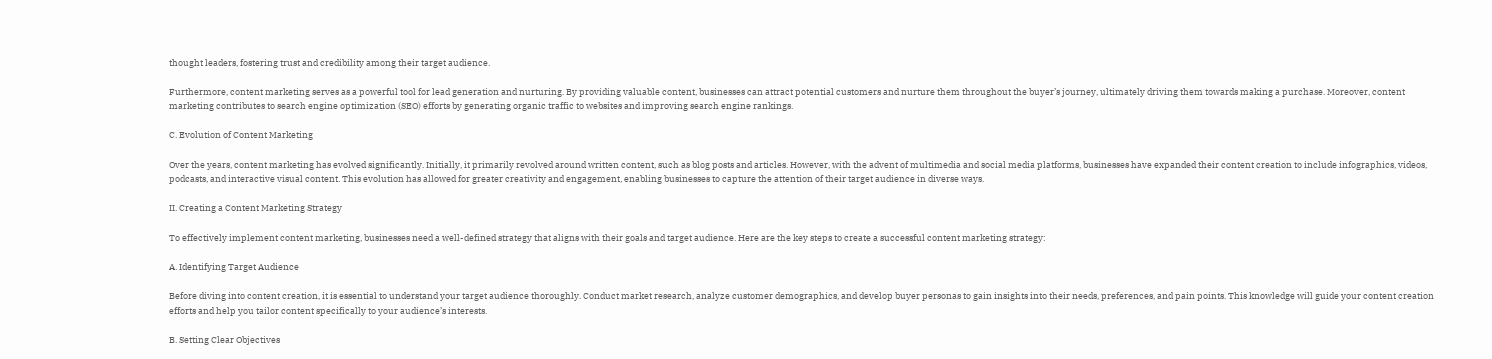thought leaders, fostering trust and credibility among their target audience.

Furthermore, content marketing serves as a powerful tool for lead generation and nurturing. By providing valuable content, businesses can attract potential customers and nurture them throughout the buyer’s journey, ultimately driving them towards making a purchase. Moreover, content marketing contributes to search engine optimization (SEO) efforts by generating organic traffic to websites and improving search engine rankings.

C. Evolution of Content Marketing

Over the years, content marketing has evolved significantly. Initially, it primarily revolved around written content, such as blog posts and articles. However, with the advent of multimedia and social media platforms, businesses have expanded their content creation to include infographics, videos, podcasts, and interactive visual content. This evolution has allowed for greater creativity and engagement, enabling businesses to capture the attention of their target audience in diverse ways.

II. Creating a Content Marketing Strategy

To effectively implement content marketing, businesses need a well-defined strategy that aligns with their goals and target audience. Here are the key steps to create a successful content marketing strategy:

A. Identifying Target Audience

Before diving into content creation, it is essential to understand your target audience thoroughly. Conduct market research, analyze customer demographics, and develop buyer personas to gain insights into their needs, preferences, and pain points. This knowledge will guide your content creation efforts and help you tailor content specifically to your audience’s interests.

B. Setting Clear Objectives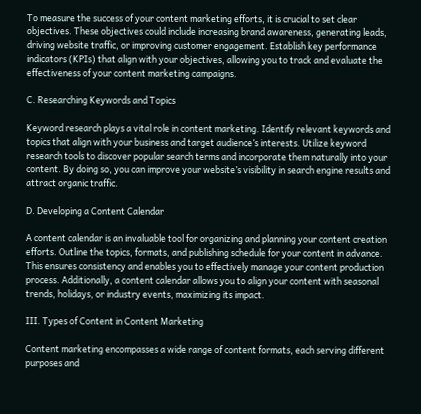To measure the success of your content marketing efforts, it is crucial to set clear objectives. These objectives could include increasing brand awareness, generating leads, driving website traffic, or improving customer engagement. Establish key performance indicators (KPIs) that align with your objectives, allowing you to track and evaluate the effectiveness of your content marketing campaigns.

C. Researching Keywords and Topics

Keyword research plays a vital role in content marketing. Identify relevant keywords and topics that align with your business and target audience’s interests. Utilize keyword research tools to discover popular search terms and incorporate them naturally into your content. By doing so, you can improve your website’s visibility in search engine results and attract organic traffic.

D. Developing a Content Calendar

A content calendar is an invaluable tool for organizing and planning your content creation efforts. Outline the topics, formats, and publishing schedule for your content in advance. This ensures consistency and enables you to effectively manage your content production process. Additionally, a content calendar allows you to align your content with seasonal trends, holidays, or industry events, maximizing its impact.

III. Types of Content in Content Marketing

Content marketing encompasses a wide range of content formats, each serving different purposes and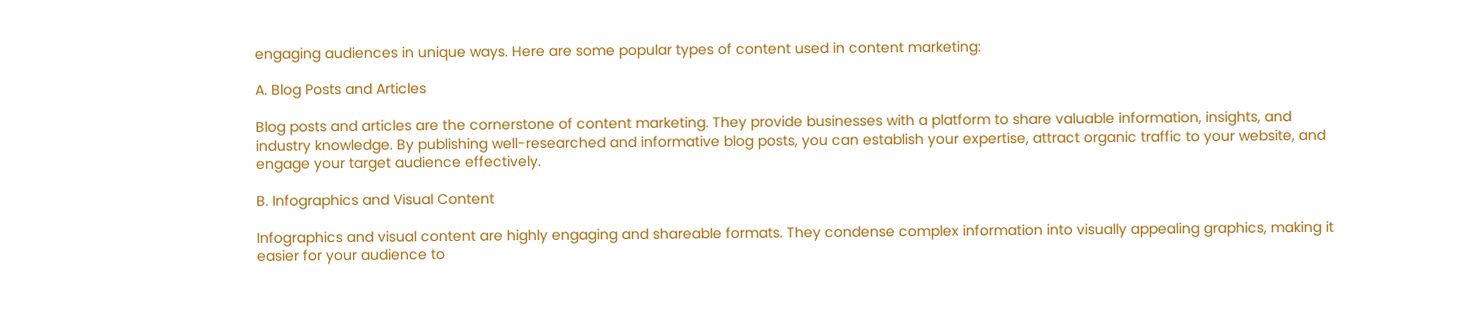engaging audiences in unique ways. Here are some popular types of content used in content marketing:

A. Blog Posts and Articles

Blog posts and articles are the cornerstone of content marketing. They provide businesses with a platform to share valuable information, insights, and industry knowledge. By publishing well-researched and informative blog posts, you can establish your expertise, attract organic traffic to your website, and engage your target audience effectively.

B. Infographics and Visual Content

Infographics and visual content are highly engaging and shareable formats. They condense complex information into visually appealing graphics, making it easier for your audience to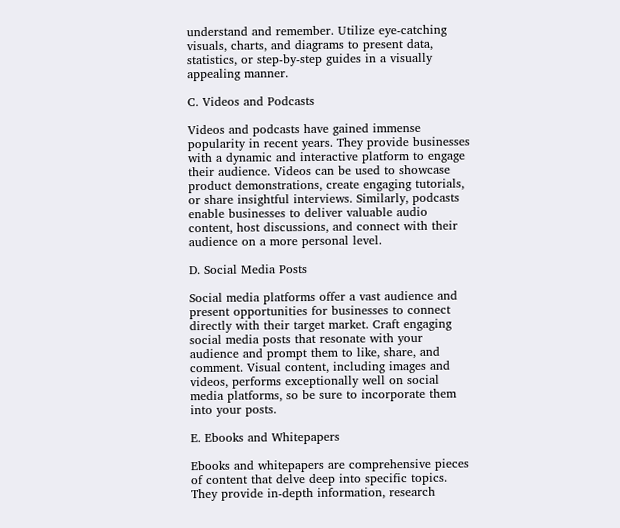understand and remember. Utilize eye-catching visuals, charts, and diagrams to present data, statistics, or step-by-step guides in a visually appealing manner.

C. Videos and Podcasts

Videos and podcasts have gained immense popularity in recent years. They provide businesses with a dynamic and interactive platform to engage their audience. Videos can be used to showcase product demonstrations, create engaging tutorials, or share insightful interviews. Similarly, podcasts enable businesses to deliver valuable audio content, host discussions, and connect with their audience on a more personal level.

D. Social Media Posts

Social media platforms offer a vast audience and present opportunities for businesses to connect directly with their target market. Craft engaging social media posts that resonate with your audience and prompt them to like, share, and comment. Visual content, including images and videos, performs exceptionally well on social media platforms, so be sure to incorporate them into your posts.

E. Ebooks and Whitepapers

Ebooks and whitepapers are comprehensive pieces of content that delve deep into specific topics. They provide in-depth information, research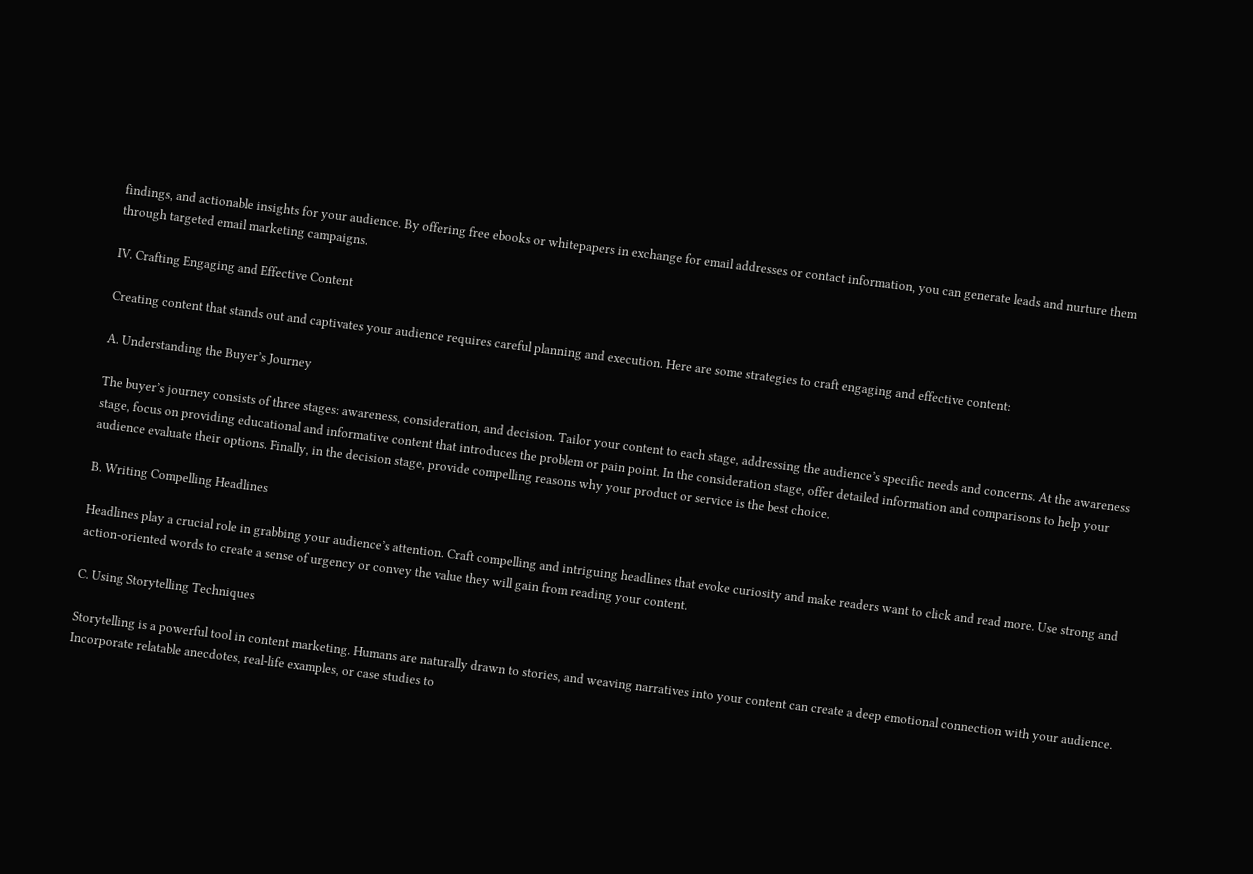findings, and actionable insights for your audience. By offering free ebooks or whitepapers in exchange for email addresses or contact information, you can generate leads and nurture them through targeted email marketing campaigns.

IV. Crafting Engaging and Effective Content

Creating content that stands out and captivates your audience requires careful planning and execution. Here are some strategies to craft engaging and effective content:

A. Understanding the Buyer’s Journey

The buyer’s journey consists of three stages: awareness, consideration, and decision. Tailor your content to each stage, addressing the audience’s specific needs and concerns. At the awareness stage, focus on providing educational and informative content that introduces the problem or pain point. In the consideration stage, offer detailed information and comparisons to help your audience evaluate their options. Finally, in the decision stage, provide compelling reasons why your product or service is the best choice.

B. Writing Compelling Headlines

Headlines play a crucial role in grabbing your audience’s attention. Craft compelling and intriguing headlines that evoke curiosity and make readers want to click and read more. Use strong and action-oriented words to create a sense of urgency or convey the value they will gain from reading your content.

C. Using Storytelling Techniques

Storytelling is a powerful tool in content marketing. Humans are naturally drawn to stories, and weaving narratives into your content can create a deep emotional connection with your audience. Incorporate relatable anecdotes, real-life examples, or case studies to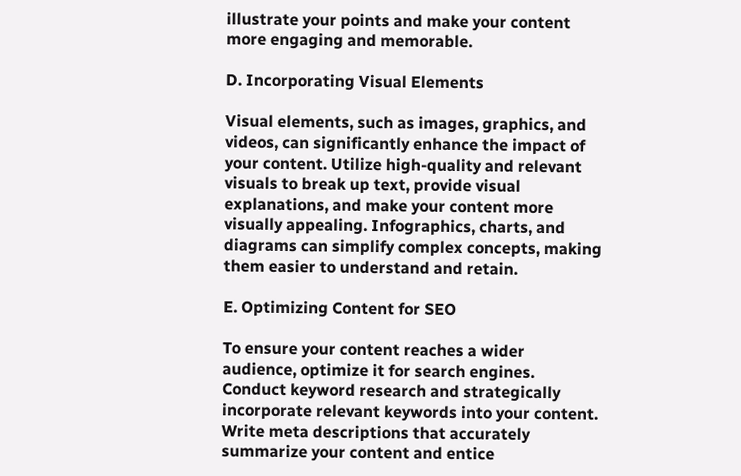illustrate your points and make your content more engaging and memorable.

D. Incorporating Visual Elements

Visual elements, such as images, graphics, and videos, can significantly enhance the impact of your content. Utilize high-quality and relevant visuals to break up text, provide visual explanations, and make your content more visually appealing. Infographics, charts, and diagrams can simplify complex concepts, making them easier to understand and retain.

E. Optimizing Content for SEO

To ensure your content reaches a wider audience, optimize it for search engines. Conduct keyword research and strategically incorporate relevant keywords into your content. Write meta descriptions that accurately summarize your content and entice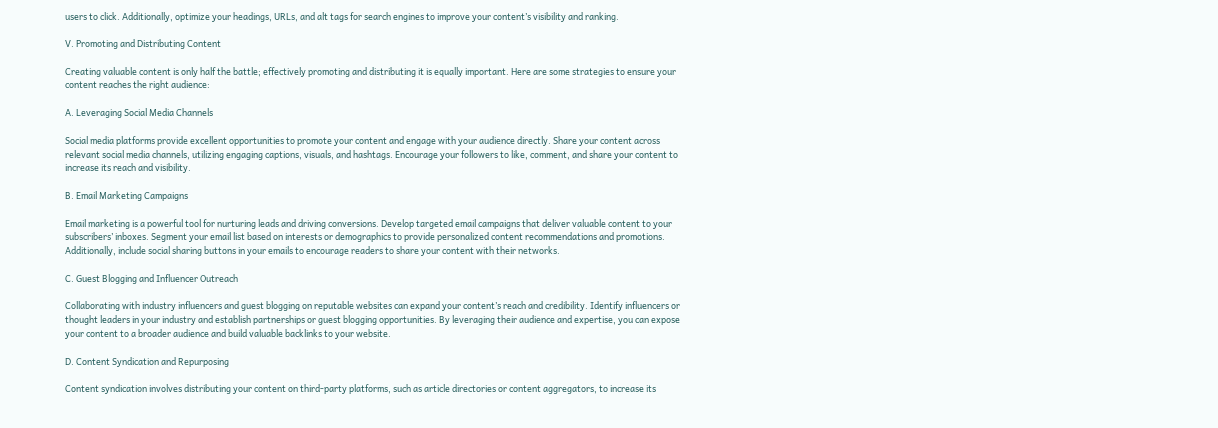users to click. Additionally, optimize your headings, URLs, and alt tags for search engines to improve your content’s visibility and ranking.

V. Promoting and Distributing Content

Creating valuable content is only half the battle; effectively promoting and distributing it is equally important. Here are some strategies to ensure your content reaches the right audience:

A. Leveraging Social Media Channels

Social media platforms provide excellent opportunities to promote your content and engage with your audience directly. Share your content across relevant social media channels, utilizing engaging captions, visuals, and hashtags. Encourage your followers to like, comment, and share your content to increase its reach and visibility.

B. Email Marketing Campaigns

Email marketing is a powerful tool for nurturing leads and driving conversions. Develop targeted email campaigns that deliver valuable content to your subscribers’ inboxes. Segment your email list based on interests or demographics to provide personalized content recommendations and promotions. Additionally, include social sharing buttons in your emails to encourage readers to share your content with their networks.

C. Guest Blogging and Influencer Outreach

Collaborating with industry influencers and guest blogging on reputable websites can expand your content’s reach and credibility. Identify influencers or thought leaders in your industry and establish partnerships or guest blogging opportunities. By leveraging their audience and expertise, you can expose your content to a broader audience and build valuable backlinks to your website.

D. Content Syndication and Repurposing

Content syndication involves distributing your content on third-party platforms, such as article directories or content aggregators, to increase its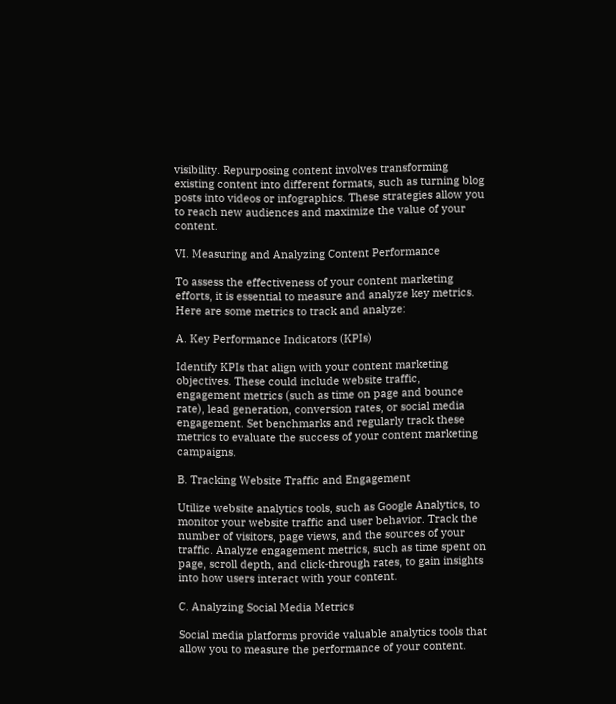visibility. Repurposing content involves transforming existing content into different formats, such as turning blog posts into videos or infographics. These strategies allow you to reach new audiences and maximize the value of your content.

VI. Measuring and Analyzing Content Performance

To assess the effectiveness of your content marketing efforts, it is essential to measure and analyze key metrics. Here are some metrics to track and analyze:

A. Key Performance Indicators (KPIs)

Identify KPIs that align with your content marketing objectives. These could include website traffic, engagement metrics (such as time on page and bounce rate), lead generation, conversion rates, or social media engagement. Set benchmarks and regularly track these metrics to evaluate the success of your content marketing campaigns.

B. Tracking Website Traffic and Engagement

Utilize website analytics tools, such as Google Analytics, to monitor your website traffic and user behavior. Track the number of visitors, page views, and the sources of your traffic. Analyze engagement metrics, such as time spent on page, scroll depth, and click-through rates, to gain insights into how users interact with your content.

C. Analyzing Social Media Metrics

Social media platforms provide valuable analytics tools that allow you to measure the performance of your content.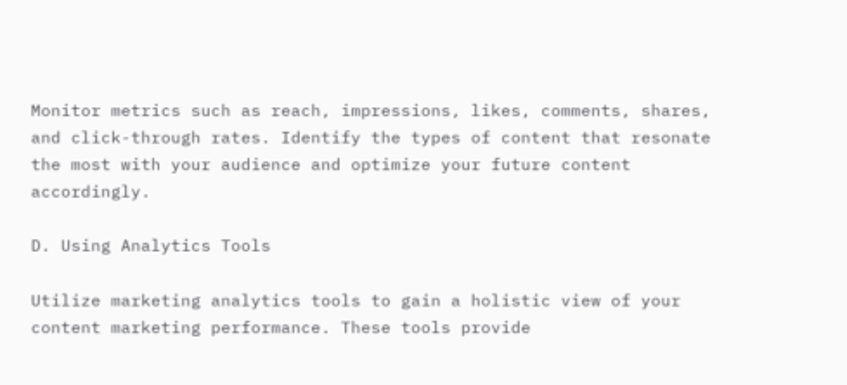Monitor metrics such as reach, impressions, likes, comments, shares, and click-through rates. Identify the types of content that resonate the most with your audience and optimize your future content accordingly.

D. Using Analytics Tools

Utilize marketing analytics tools to gain a holistic view of your content marketing performance. These tools provide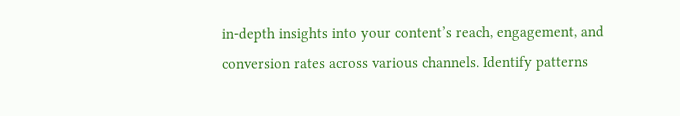in-depth insights into your content’s reach, engagement, and conversion rates across various channels. Identify patterns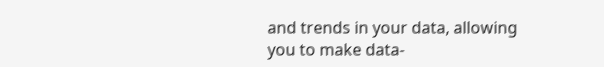and trends in your data, allowing you to make data-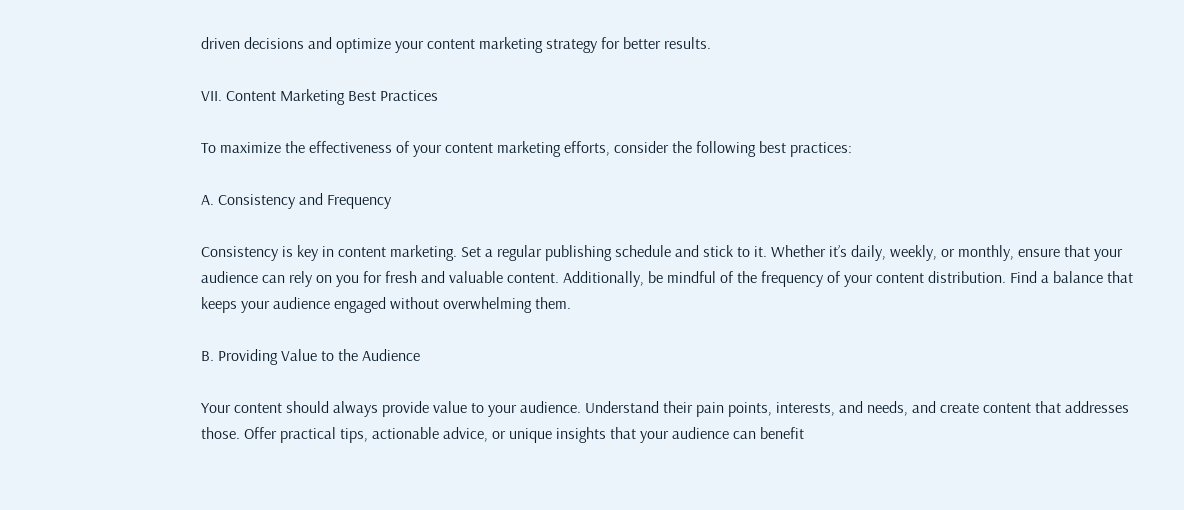driven decisions and optimize your content marketing strategy for better results.

VII. Content Marketing Best Practices

To maximize the effectiveness of your content marketing efforts, consider the following best practices:

A. Consistency and Frequency

Consistency is key in content marketing. Set a regular publishing schedule and stick to it. Whether it’s daily, weekly, or monthly, ensure that your audience can rely on you for fresh and valuable content. Additionally, be mindful of the frequency of your content distribution. Find a balance that keeps your audience engaged without overwhelming them.

B. Providing Value to the Audience

Your content should always provide value to your audience. Understand their pain points, interests, and needs, and create content that addresses those. Offer practical tips, actionable advice, or unique insights that your audience can benefit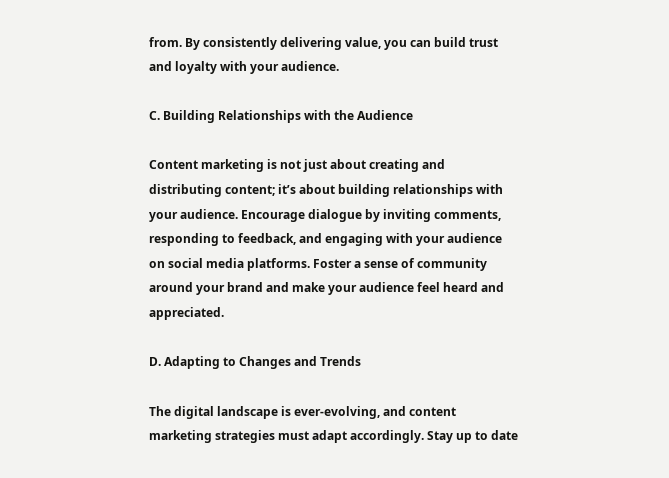from. By consistently delivering value, you can build trust and loyalty with your audience.

C. Building Relationships with the Audience

Content marketing is not just about creating and distributing content; it’s about building relationships with your audience. Encourage dialogue by inviting comments, responding to feedback, and engaging with your audience on social media platforms. Foster a sense of community around your brand and make your audience feel heard and appreciated.

D. Adapting to Changes and Trends

The digital landscape is ever-evolving, and content marketing strategies must adapt accordingly. Stay up to date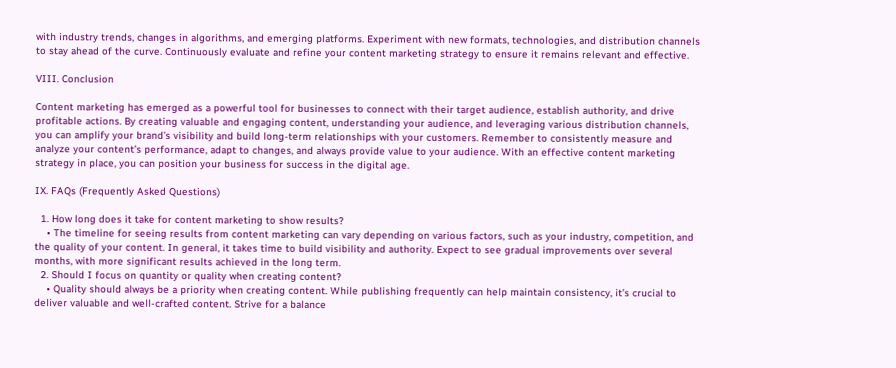with industry trends, changes in algorithms, and emerging platforms. Experiment with new formats, technologies, and distribution channels to stay ahead of the curve. Continuously evaluate and refine your content marketing strategy to ensure it remains relevant and effective.

VIII. Conclusion

Content marketing has emerged as a powerful tool for businesses to connect with their target audience, establish authority, and drive profitable actions. By creating valuable and engaging content, understanding your audience, and leveraging various distribution channels, you can amplify your brand’s visibility and build long-term relationships with your customers. Remember to consistently measure and analyze your content’s performance, adapt to changes, and always provide value to your audience. With an effective content marketing strategy in place, you can position your business for success in the digital age.

IX. FAQs (Frequently Asked Questions)

  1. How long does it take for content marketing to show results?
    • The timeline for seeing results from content marketing can vary depending on various factors, such as your industry, competition, and the quality of your content. In general, it takes time to build visibility and authority. Expect to see gradual improvements over several months, with more significant results achieved in the long term.
  2. Should I focus on quantity or quality when creating content?
    • Quality should always be a priority when creating content. While publishing frequently can help maintain consistency, it’s crucial to deliver valuable and well-crafted content. Strive for a balance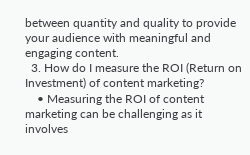between quantity and quality to provide your audience with meaningful and engaging content.
  3. How do I measure the ROI (Return on Investment) of content marketing?
    • Measuring the ROI of content marketing can be challenging as it involves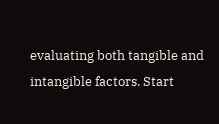evaluating both tangible and intangible factors. Start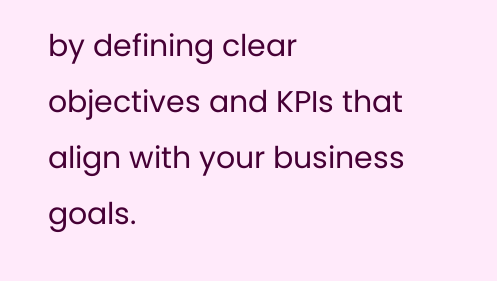by defining clear objectives and KPIs that align with your business goals.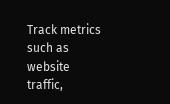Track metrics such as website traffic,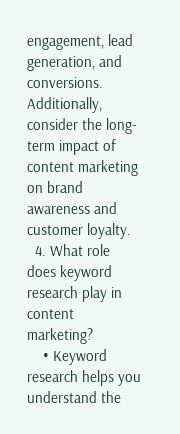engagement, lead generation, and conversions. Additionally, consider the long-term impact of content marketing on brand awareness and customer loyalty.
  4. What role does keyword research play in content marketing?
    • Keyword research helps you understand the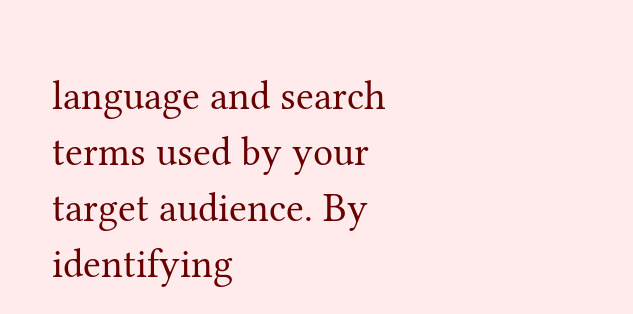language and search terms used by your target audience. By identifying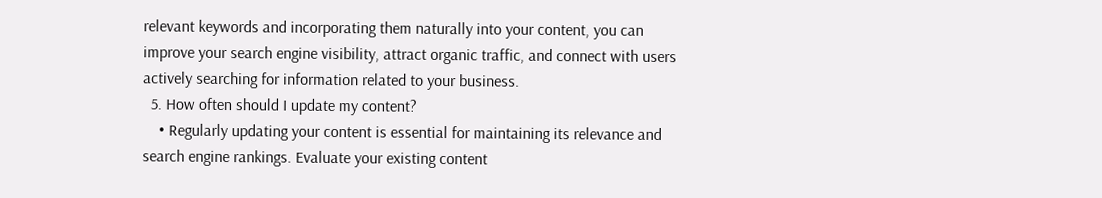relevant keywords and incorporating them naturally into your content, you can improve your search engine visibility, attract organic traffic, and connect with users actively searching for information related to your business.
  5. How often should I update my content?
    • Regularly updating your content is essential for maintaining its relevance and search engine rankings. Evaluate your existing content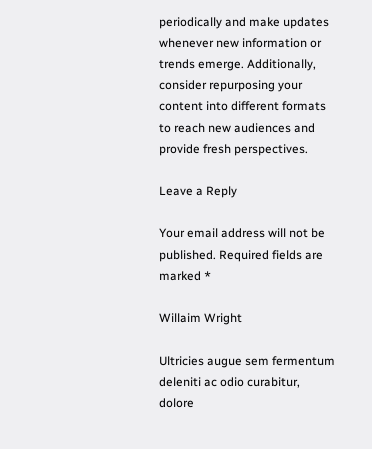periodically and make updates whenever new information or trends emerge. Additionally, consider repurposing your content into different formats to reach new audiences and provide fresh perspectives.

Leave a Reply

Your email address will not be published. Required fields are marked *

Willaim Wright

Ultricies augue sem fermentum deleniti ac odio curabitur, dolore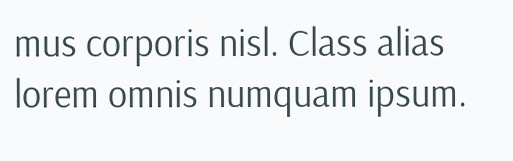mus corporis nisl. Class alias lorem omnis numquam ipsum.